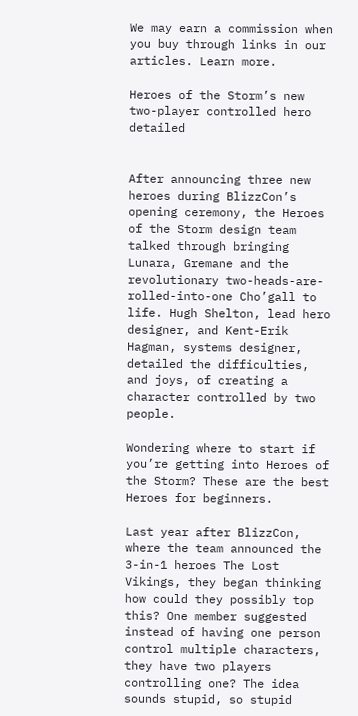We may earn a commission when you buy through links in our articles. Learn more.

Heroes of the Storm’s new two-player controlled hero detailed


After announcing three new heroes during BlizzCon’s opening ceremony, the Heroes of the Storm design team talked through bringing Lunara, Gremane and the revolutionary two-heads-are-rolled-into-one Cho’gall to life. Hugh Shelton, lead hero designer, and Kent-Erik Hagman, systems designer, detailed the difficulties, and joys, of creating a character controlled by two people.

Wondering where to start if you’re getting into Heroes of the Storm? These are the best Heroes for beginners.

Last year after BlizzCon, where the team announced the 3-in-1 heroes The Lost Vikings, they began thinking how could they possibly top this? One member suggested instead of having one person control multiple characters, they have two players controlling one? The idea sounds stupid, so stupid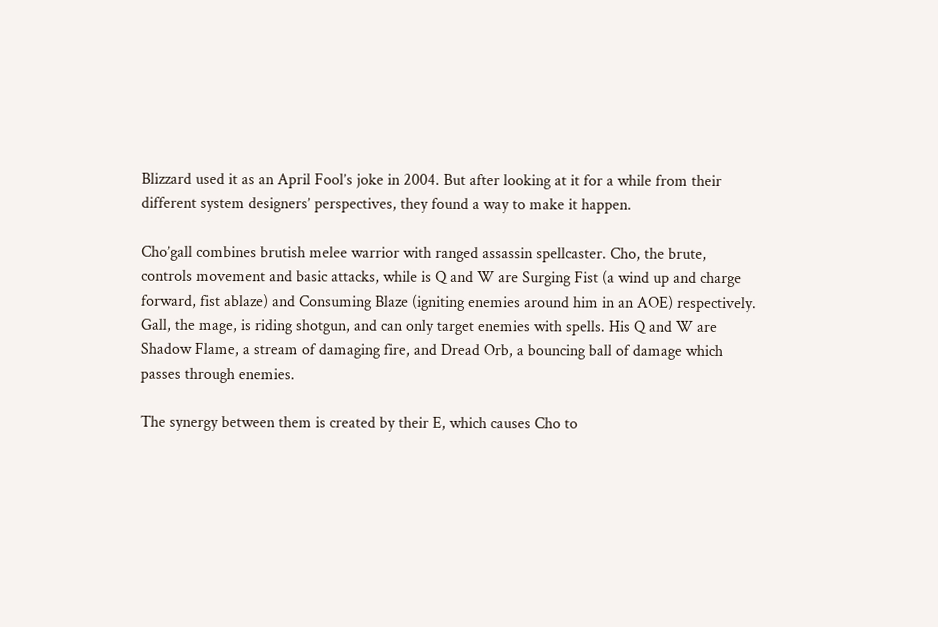Blizzard used it as an April Fool’s joke in 2004. But after looking at it for a while from their different system designers’ perspectives, they found a way to make it happen.

Cho’gall combines brutish melee warrior with ranged assassin spellcaster. Cho, the brute, controls movement and basic attacks, while is Q and W are Surging Fist (a wind up and charge forward, fist ablaze) and Consuming Blaze (igniting enemies around him in an AOE) respectively. Gall, the mage, is riding shotgun, and can only target enemies with spells. His Q and W are Shadow Flame, a stream of damaging fire, and Dread Orb, a bouncing ball of damage which passes through enemies.

The synergy between them is created by their E, which causes Cho to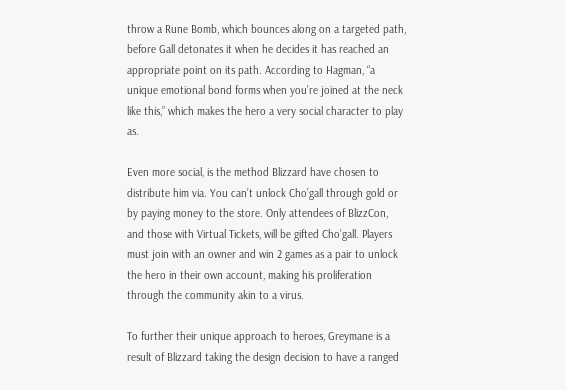throw a Rune Bomb, which bounces along on a targeted path, before Gall detonates it when he decides it has reached an appropriate point on its path. According to Hagman, “a unique emotional bond forms when you’re joined at the neck like this,” which makes the hero a very social character to play as.

Even more social, is the method Blizzard have chosen to distribute him via. You can’t unlock Cho’gall through gold or by paying money to the store. Only attendees of BlizzCon, and those with Virtual Tickets, will be gifted Cho’gall. Players must join with an owner and win 2 games as a pair to unlock the hero in their own account, making his proliferation through the community akin to a virus.

To further their unique approach to heroes, Greymane is a result of Blizzard taking the design decision to have a ranged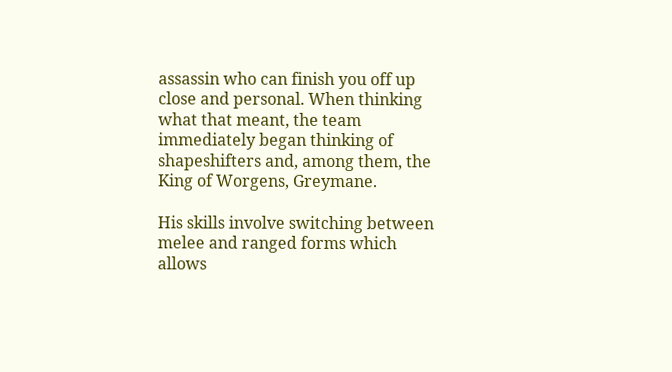assassin who can finish you off up close and personal. When thinking what that meant, the team immediately began thinking of shapeshifters and, among them, the King of Worgens, Greymane.

His skills involve switching between melee and ranged forms which allows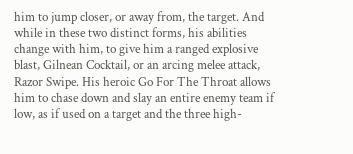him to jump closer, or away from, the target. And while in these two distinct forms, his abilities change with him, to give him a ranged explosive blast, Gilnean Cocktail, or an arcing melee attack, Razor Swipe. His heroic Go For The Throat allows him to chase down and slay an entire enemy team if low, as if used on a target and the three high-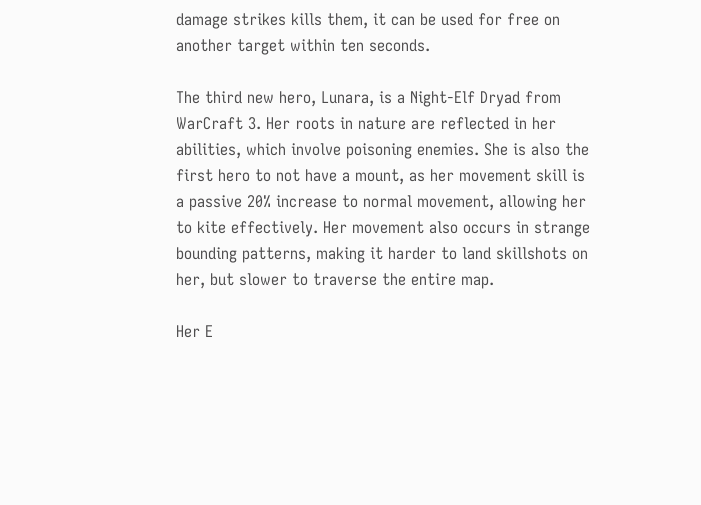damage strikes kills them, it can be used for free on another target within ten seconds.

The third new hero, Lunara, is a Night-Elf Dryad from WarCraft 3. Her roots in nature are reflected in her abilities, which involve poisoning enemies. She is also the first hero to not have a mount, as her movement skill is a passive 20% increase to normal movement, allowing her to kite effectively. Her movement also occurs in strange bounding patterns, making it harder to land skillshots on her, but slower to traverse the entire map.

Her E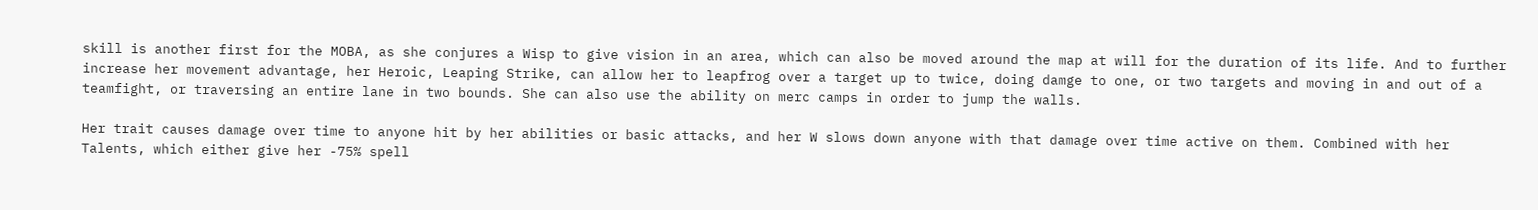skill is another first for the MOBA, as she conjures a Wisp to give vision in an area, which can also be moved around the map at will for the duration of its life. And to further increase her movement advantage, her Heroic, Leaping Strike, can allow her to leapfrog over a target up to twice, doing damge to one, or two targets and moving in and out of a teamfight, or traversing an entire lane in two bounds. She can also use the ability on merc camps in order to jump the walls.

Her trait causes damage over time to anyone hit by her abilities or basic attacks, and her W slows down anyone with that damage over time active on them. Combined with her Talents, which either give her -75% spell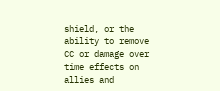shield, or the ability to remove CC or damage over time effects on allies and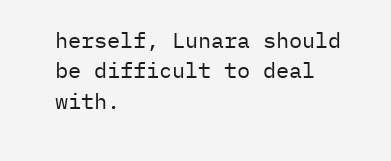herself, Lunara should be difficult to deal with.